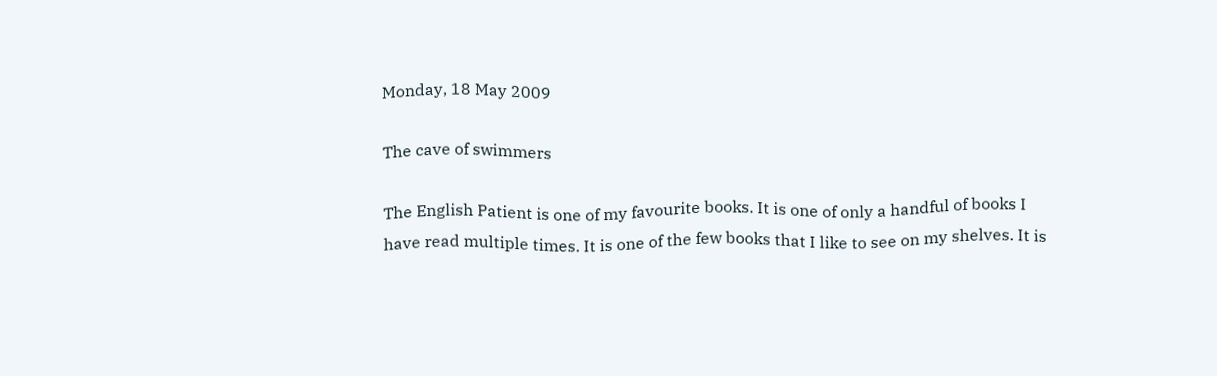Monday, 18 May 2009

The cave of swimmers

The English Patient is one of my favourite books. It is one of only a handful of books I have read multiple times. It is one of the few books that I like to see on my shelves. It is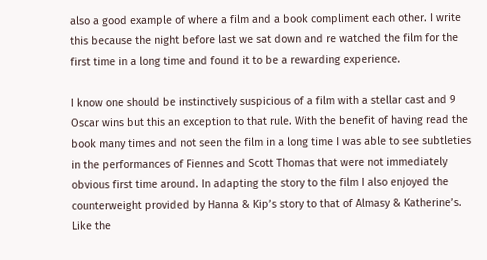also a good example of where a film and a book compliment each other. I write this because the night before last we sat down and re watched the film for the first time in a long time and found it to be a rewarding experience.

I know one should be instinctively suspicious of a film with a stellar cast and 9 Oscar wins but this an exception to that rule. With the benefit of having read the book many times and not seen the film in a long time I was able to see subtleties in the performances of Fiennes and Scott Thomas that were not immediately obvious first time around. In adapting the story to the film I also enjoyed the counterweight provided by Hanna & Kip’s story to that of Almasy & Katherine’s. Like the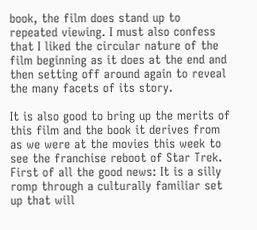book, the film does stand up to repeated viewing. I must also confess that I liked the circular nature of the film beginning as it does at the end and then setting off around again to reveal the many facets of its story.

It is also good to bring up the merits of this film and the book it derives from as we were at the movies this week to see the franchise reboot of Star Trek. First of all the good news: It is a silly romp through a culturally familiar set up that will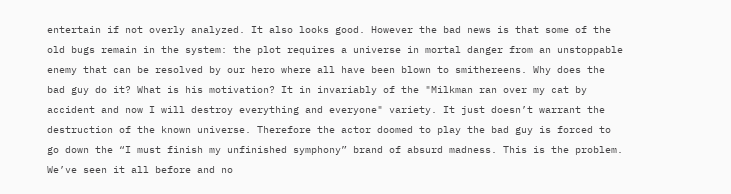entertain if not overly analyzed. It also looks good. However the bad news is that some of the old bugs remain in the system: the plot requires a universe in mortal danger from an unstoppable enemy that can be resolved by our hero where all have been blown to smithereens. Why does the bad guy do it? What is his motivation? It in invariably of the "Milkman ran over my cat by accident and now I will destroy everything and everyone" variety. It just doesn’t warrant the destruction of the known universe. Therefore the actor doomed to play the bad guy is forced to go down the “I must finish my unfinished symphony” brand of absurd madness. This is the problem. We’ve seen it all before and no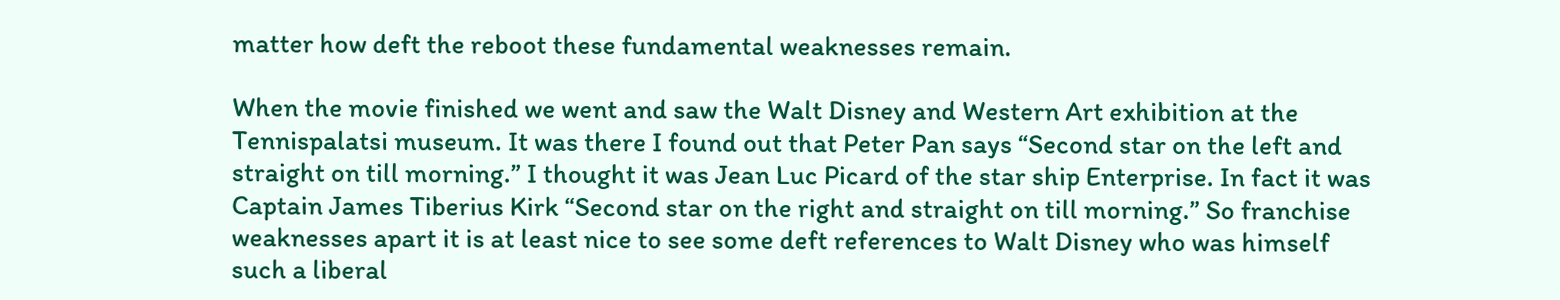matter how deft the reboot these fundamental weaknesses remain.

When the movie finished we went and saw the Walt Disney and Western Art exhibition at the Tennispalatsi museum. It was there I found out that Peter Pan says “Second star on the left and straight on till morning.” I thought it was Jean Luc Picard of the star ship Enterprise. In fact it was Captain James Tiberius Kirk “Second star on the right and straight on till morning.” So franchise weaknesses apart it is at least nice to see some deft references to Walt Disney who was himself such a liberal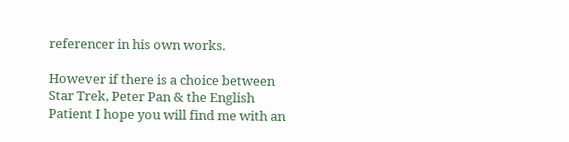referencer in his own works.

However if there is a choice between Star Trek, Peter Pan & the English Patient I hope you will find me with an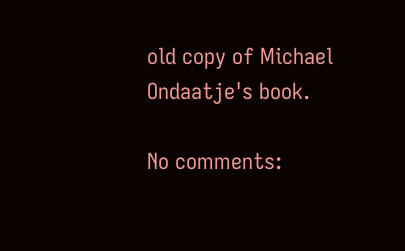old copy of Michael Ondaatje's book.

No comments: